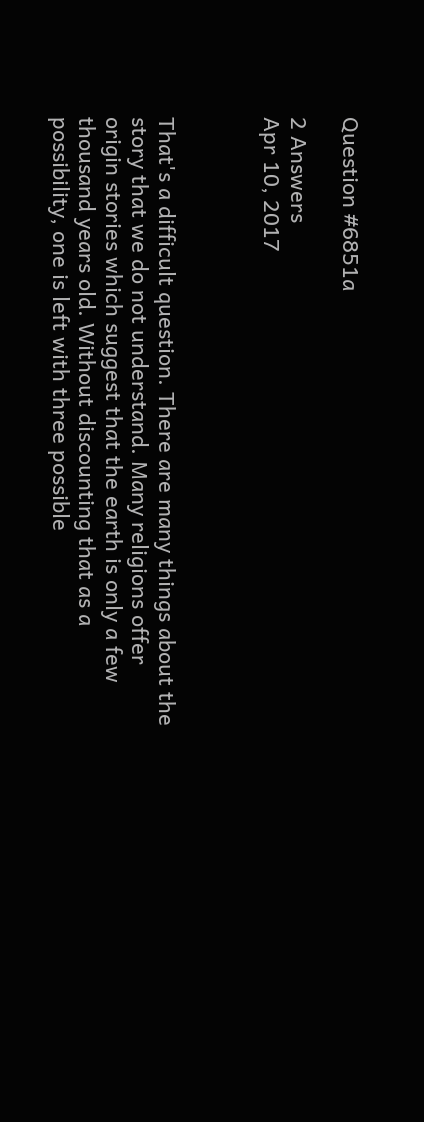Question #6851a

2 Answers
Apr 10, 2017



That's a difficult question. There are many things about the story that we do not understand. Many religions offer origin stories which suggest that the earth is only a few thousand years old. Without discounting that as a possibility, one is left with three possible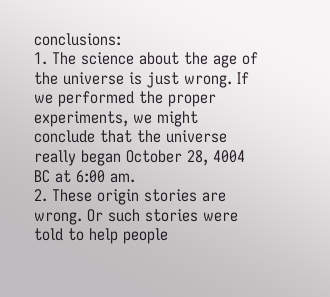conclusions:
1. The science about the age of the universe is just wrong. If we performed the proper experiments, we might conclude that the universe really began October 28, 4004 BC at 6:00 am.
2. These origin stories are wrong. Or such stories were told to help people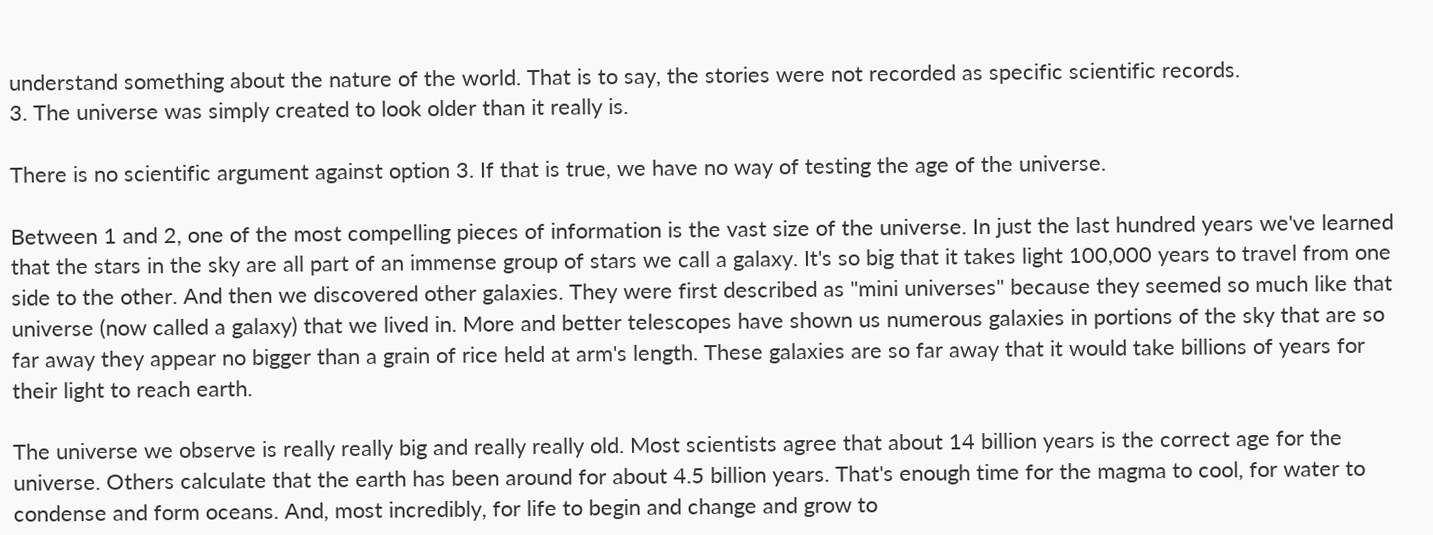understand something about the nature of the world. That is to say, the stories were not recorded as specific scientific records.
3. The universe was simply created to look older than it really is.

There is no scientific argument against option 3. If that is true, we have no way of testing the age of the universe.

Between 1 and 2, one of the most compelling pieces of information is the vast size of the universe. In just the last hundred years we've learned that the stars in the sky are all part of an immense group of stars we call a galaxy. It's so big that it takes light 100,000 years to travel from one side to the other. And then we discovered other galaxies. They were first described as "mini universes" because they seemed so much like that universe (now called a galaxy) that we lived in. More and better telescopes have shown us numerous galaxies in portions of the sky that are so far away they appear no bigger than a grain of rice held at arm's length. These galaxies are so far away that it would take billions of years for their light to reach earth.

The universe we observe is really really big and really really old. Most scientists agree that about 14 billion years is the correct age for the universe. Others calculate that the earth has been around for about 4.5 billion years. That's enough time for the magma to cool, for water to condense and form oceans. And, most incredibly, for life to begin and change and grow to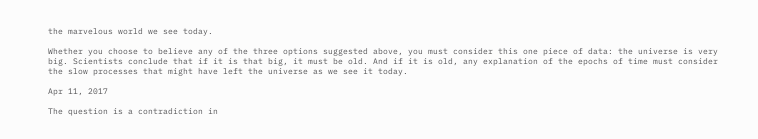the marvelous world we see today.

Whether you choose to believe any of the three options suggested above, you must consider this one piece of data: the universe is very big. Scientists conclude that if it is that big, it must be old. And if it is old, any explanation of the epochs of time must consider the slow processes that might have left the universe as we see it today.

Apr 11, 2017

The question is a contradiction in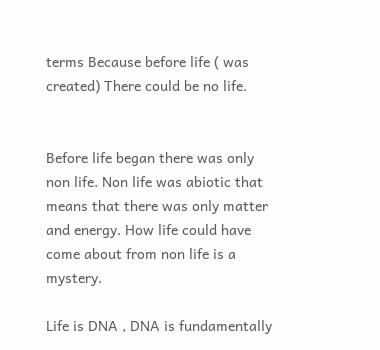terms Because before life ( was created) There could be no life.


Before life began there was only non life. Non life was abiotic that means that there was only matter and energy. How life could have come about from non life is a mystery.

Life is DNA , DNA is fundamentally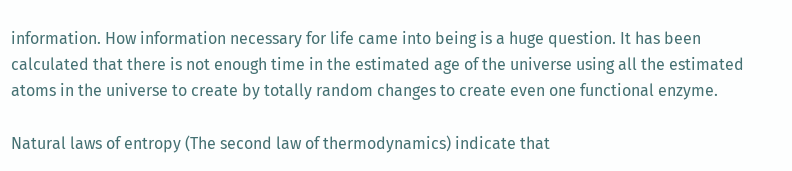information. How information necessary for life came into being is a huge question. It has been calculated that there is not enough time in the estimated age of the universe using all the estimated atoms in the universe to create by totally random changes to create even one functional enzyme.

Natural laws of entropy (The second law of thermodynamics) indicate that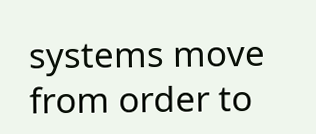systems move from order to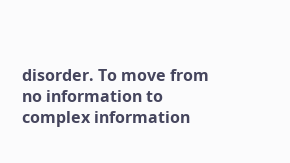disorder. To move from no information to complex information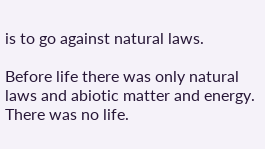is to go against natural laws.

Before life there was only natural laws and abiotic matter and energy. There was no life.